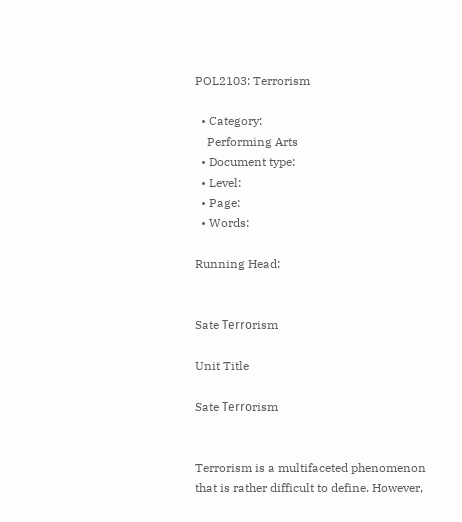POL2103: Terrorism

  • Category:
    Performing Arts
  • Document type:
  • Level:
  • Page:
  • Words:

Running Head:


Sate Теrrоrism

Unit Title

Sate Теrrоrism


Terrorism is a multifaceted phenomenon that is rather difficult to define. However,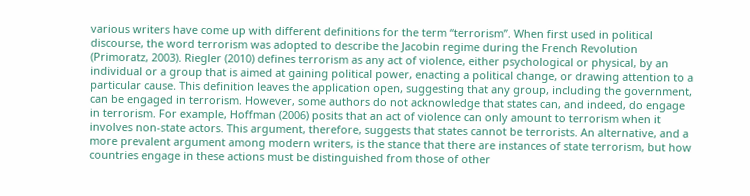various writers have come up with different definitions for the term “terrorism”. When first used in political discourse, the word terrorism was adopted to describe the Jacobin regime during the French Revolution (Primoratz, 2003). Riegler (2010) defines terrorism as any act of violence, either psychological or physical, by an individual or a group that is aimed at gaining political power, enacting a political change, or drawing attention to a particular cause. This definition leaves the application open, suggesting that any group, including the government, can be engaged in terrorism. However, some authors do not acknowledge that states can, and indeed, do engage in terrorism. For example, Hoffman (2006) posits that an act of violence can only amount to terrorism when it involves non-state actors. This argument, therefore, suggests that states cannot be terrorists. An alternative, and a more prevalent argument among modern writers, is the stance that there are instances of state terrorism, but how countries engage in these actions must be distinguished from those of other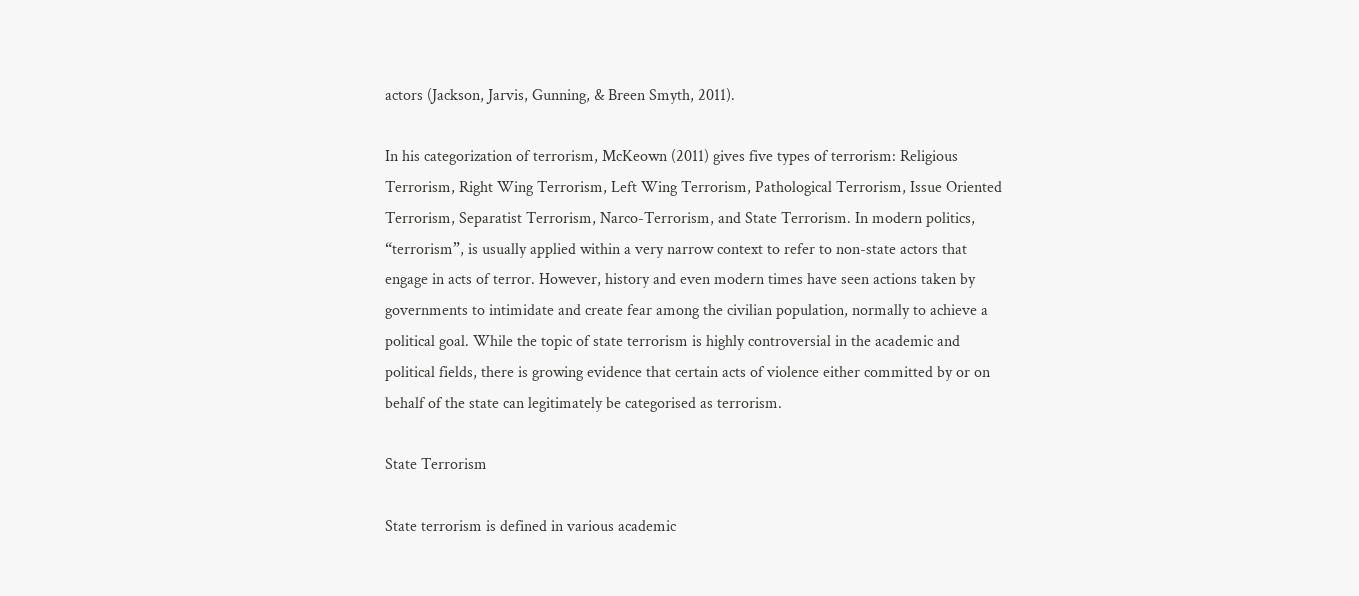actors (Jackson, Jarvis, Gunning, & Breen Smyth, 2011).

In his categorization of terrorism, McKeown (2011) gives five types of terrorism: Religious Terrorism, Right Wing Terrorism, Left Wing Terrorism, Pathological Terrorism, Issue Oriented Terrorism, Separatist Terrorism, Narco-Terrorism, and State Terrorism. In modern politics, “terrorism”, is usually applied within a very narrow context to refer to non-state actors that engage in acts of terror. However, history and even modern times have seen actions taken by governments to intimidate and create fear among the civilian population, normally to achieve a political goal. While the topic of state terrorism is highly controversial in the academic and political fields, there is growing evidence that certain acts of violence either committed by or on behalf of the state can legitimately be categorised as terrorism.

State Terrorism

State terrorism is defined in various academic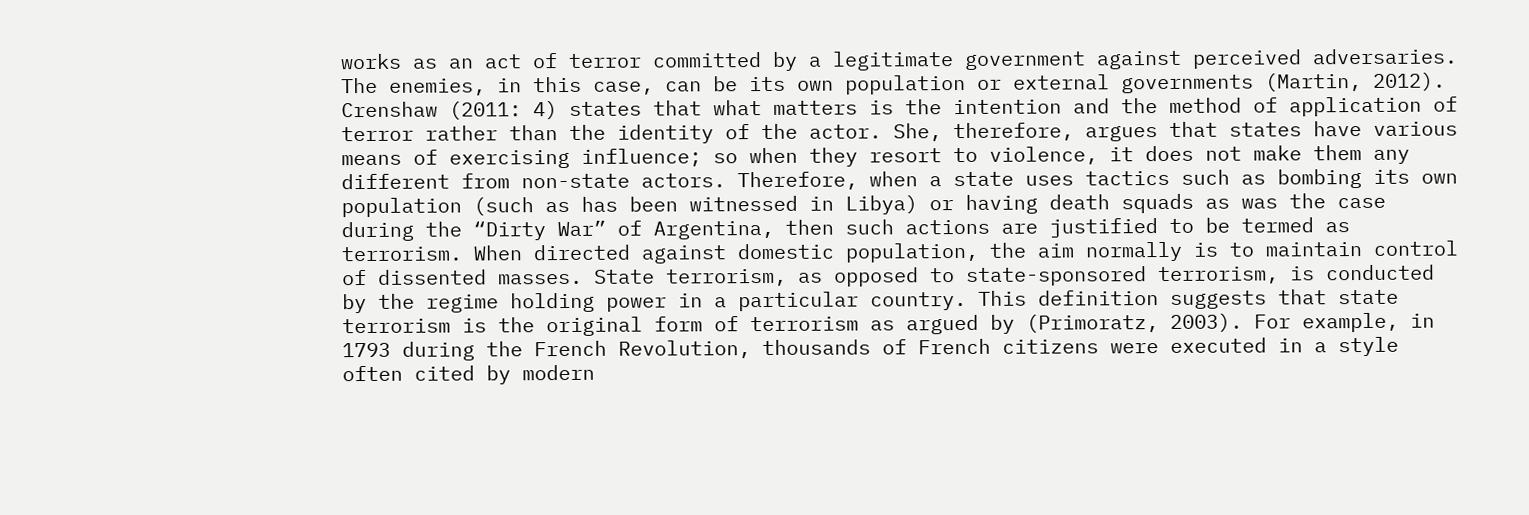works as an act of terror committed by a legitimate government against perceived adversaries. The enemies, in this case, can be its own population or external governments (Martin, 2012). Crenshaw (2011: 4) states that what matters is the intention and the method of application of terror rather than the identity of the actor. She, therefore, argues that states have various means of exercising influence; so when they resort to violence, it does not make them any different from non-state actors. Therefore, when a state uses tactics such as bombing its own population (such as has been witnessed in Libya) or having death squads as was the case during the “Dirty War” of Argentina, then such actions are justified to be termed as terrorism. When directed against domestic population, the aim normally is to maintain control of dissented masses. State terrorism, as opposed to state-sponsored terrorism, is conducted by the regime holding power in a particular country. This definition suggests that state terrorism is the original form of terrorism as argued by (Primoratz, 2003). For example, in 1793 during the French Revolution, thousands of French citizens were executed in a style often cited by modern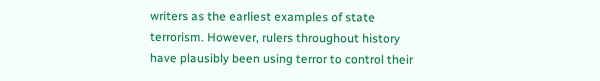writers as the earliest examples of state terrorism. However, rulers throughout history have plausibly been using terror to control their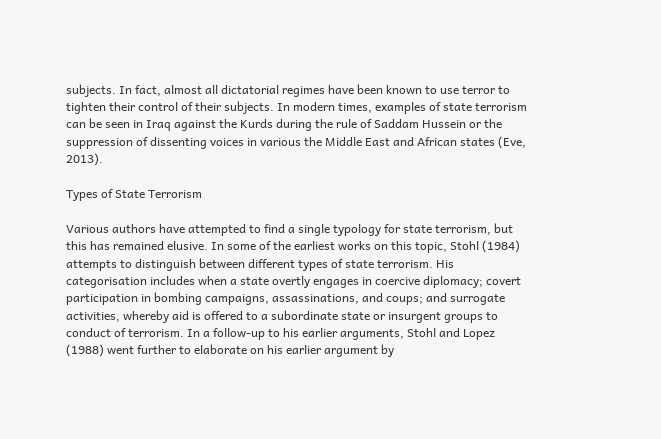subjects. In fact, almost all dictatorial regimes have been known to use terror to tighten their control of their subjects. In modern times, examples of state terrorism can be seen in Iraq against the Kurds during the rule of Saddam Hussein or the suppression of dissenting voices in various the Middle East and African states (Eve, 2013).

Types of State Terrorism

Various authors have attempted to find a single typology for state terrorism, but this has remained elusive. In some of the earliest works on this topic, Stohl (1984) attempts to distinguish between different types of state terrorism. His categorisation includes when a state overtly engages in coercive diplomacy; covert participation in bombing campaigns, assassinations, and coups; and surrogate activities, whereby aid is offered to a subordinate state or insurgent groups to conduct of terrorism. In a follow-up to his earlier arguments, Stohl and Lopez (1988) went further to elaborate on his earlier argument by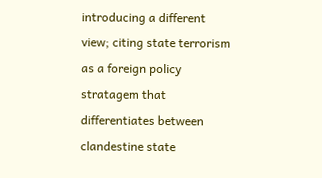introducing a different view; citing state terrorism as a foreign policy stratagem that differentiates between clandestine state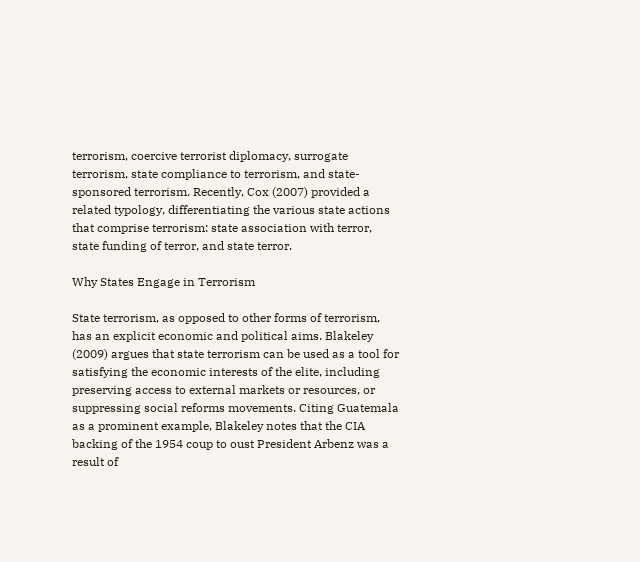terrorism, coercive terrorist diplomacy, surrogate terrorism, state compliance to terrorism, and state-sponsored terrorism. Recently, Cox (2007) provided a related typology, differentiating the various state actions that comprise terrorism: state association with terror, state funding of terror, and state terror.

Why States Engage in Terrorism

State terrorism, as opposed to other forms of terrorism, has an explicit economic and political aims. Blakeley (2009) argues that state terrorism can be used as a tool for satisfying the economic interests of the elite, including preserving access to external markets or resources, or suppressing social reforms movements. Citing Guatemala as a prominent example, Blakeley notes that the CIA backing of the 1954 coup to oust President Arbenz was a result of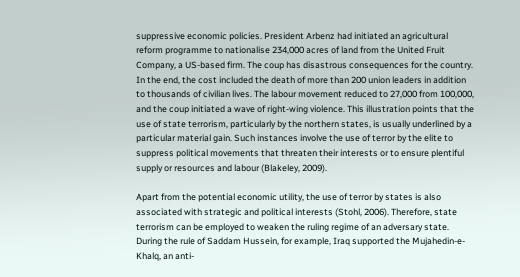suppressive economic policies. President Arbenz had initiated an agricultural reform programme to nationalise 234,000 acres of land from the United Fruit Company, a US-based firm. The coup has disastrous consequences for the country. In the end, the cost included the death of more than 200 union leaders in addition to thousands of civilian lives. The labour movement reduced to 27,000 from 100,000, and the coup initiated a wave of right-wing violence. This illustration points that the use of state terrorism, particularly by the northern states, is usually underlined by a particular material gain. Such instances involve the use of terror by the elite to suppress political movements that threaten their interests or to ensure plentiful supply or resources and labour (Blakeley, 2009).

Apart from the potential economic utility, the use of terror by states is also associated with strategic and political interests (Stohl, 2006). Therefore, state terrorism can be employed to weaken the ruling regime of an adversary state. During the rule of Saddam Hussein, for example, Iraq supported the Mujahedin-e-Khalq, an anti-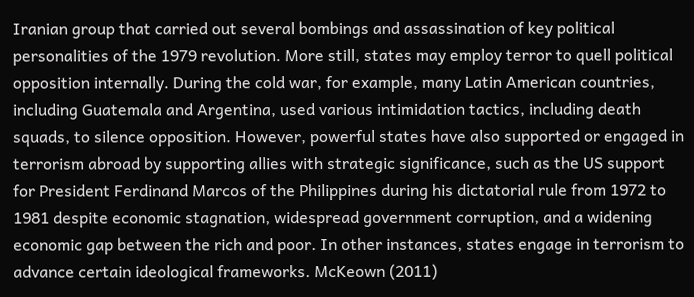Iranian group that carried out several bombings and assassination of key political personalities of the 1979 revolution. More still, states may employ terror to quell political opposition internally. During the cold war, for example, many Latin American countries, including Guatemala and Argentina, used various intimidation tactics, including death squads, to silence opposition. However, powerful states have also supported or engaged in terrorism abroad by supporting allies with strategic significance, such as the US support for President Ferdinand Marcos of the Philippines during his dictatorial rule from 1972 to 1981 despite economic stagnation, widespread government corruption, and a widening economic gap between the rich and poor. In other instances, states engage in terrorism to advance certain ideological frameworks. McKeown (2011)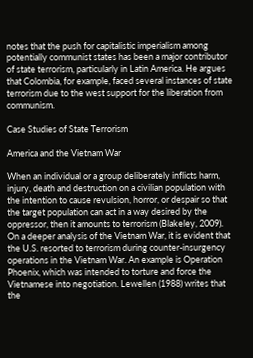notes that the push for capitalistic imperialism among potentially communist states has been a major contributor of state terrorism, particularly in Latin America. He argues that Colombia, for example, faced several instances of state terrorism due to the west support for the liberation from communism.

Case Studies of State Terrorism

America and the Vietnam War

When an individual or a group deliberately inflicts harm, injury, death and destruction on a civilian population with the intention to cause revulsion, horror, or despair so that the target population can act in a way desired by the oppressor, then it amounts to terrorism (Blakeley, 2009). On a deeper analysis of the Vietnam War, it is evident that the U.S. resorted to terrorism during counter-insurgency operations in the Vietnam War. An example is Operation Phoenix, which was intended to torture and force the Vietnamese into negotiation. Lewellen (1988) writes that the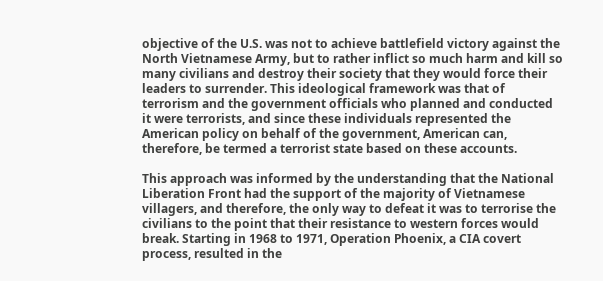objective of the U.S. was not to achieve battlefield victory against the North Vietnamese Army, but to rather inflict so much harm and kill so many civilians and destroy their society that they would force their leaders to surrender. This ideological framework was that of terrorism and the government officials who planned and conducted it were terrorists, and since these individuals represented the American policy on behalf of the government, American can, therefore, be termed a terrorist state based on these accounts.

This approach was informed by the understanding that the National Liberation Front had the support of the majority of Vietnamese villagers, and therefore, the only way to defeat it was to terrorise the civilians to the point that their resistance to western forces would break. Starting in 1968 to 1971, Operation Phoenix, a CIA covert process, resulted in the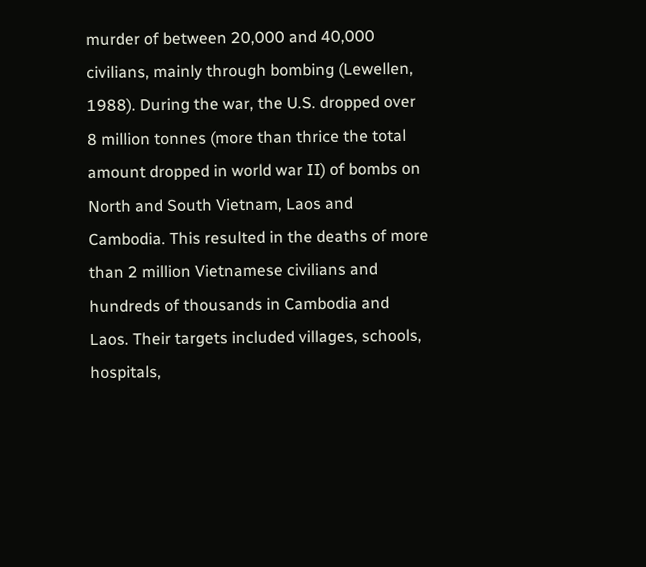murder of between 20,000 and 40,000 civilians, mainly through bombing (Lewellen, 1988). During the war, the U.S. dropped over 8 million tonnes (more than thrice the total amount dropped in world war II) of bombs on North and South Vietnam, Laos and Cambodia. This resulted in the deaths of more than 2 million Vietnamese civilians and hundreds of thousands in Cambodia and Laos. Their targets included villages, schools, hospitals,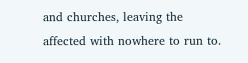and churches, leaving the affected with nowhere to run to.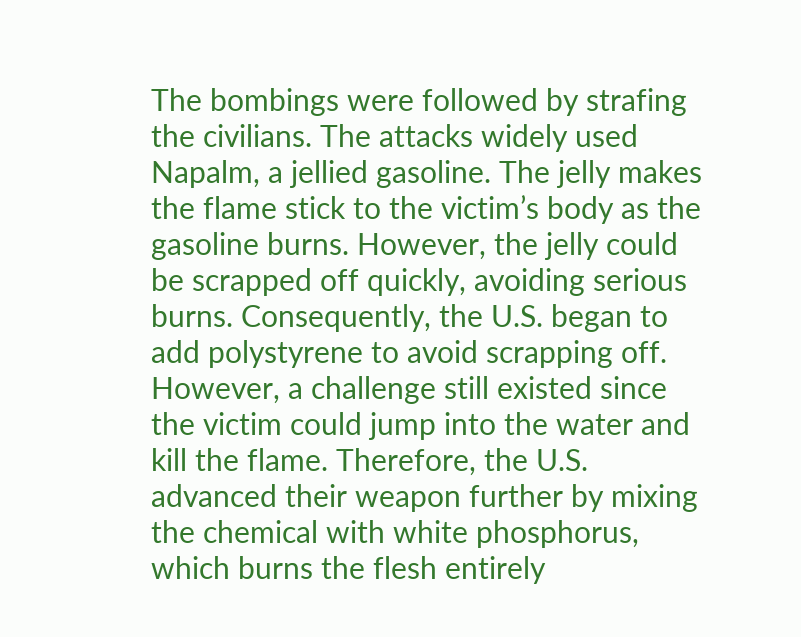The bombings were followed by strafing the civilians. The attacks widely used Napalm, a jellied gasoline. The jelly makes the flame stick to the victim’s body as the gasoline burns. However, the jelly could be scrapped off quickly, avoiding serious burns. Consequently, the U.S. began to add polystyrene to avoid scrapping off. However, a challenge still existed since the victim could jump into the water and kill the flame. Therefore, the U.S. advanced their weapon further by mixing the chemical with white phosphorus, which burns the flesh entirely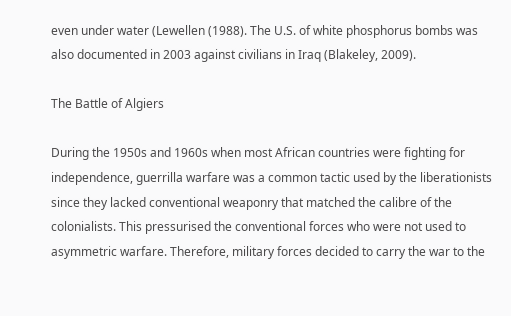even under water (Lewellen (1988). The U.S. of white phosphorus bombs was also documented in 2003 against civilians in Iraq (Blakeley, 2009).

The Battle of Algiers

During the 1950s and 1960s when most African countries were fighting for independence, guerrilla warfare was a common tactic used by the liberationists since they lacked conventional weaponry that matched the calibre of the colonialists. This pressurised the conventional forces who were not used to asymmetric warfare. Therefore, military forces decided to carry the war to the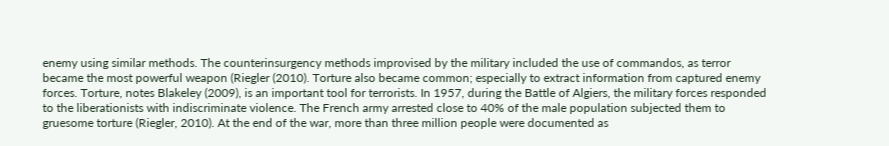enemy using similar methods. The counterinsurgency methods improvised by the military included the use of commandos, as terror became the most powerful weapon (Riegler (2010). Torture also became common; especially to extract information from captured enemy forces. Torture, notes Blakeley (2009), is an important tool for terrorists. In 1957, during the Battle of Algiers, the military forces responded to the liberationists with indiscriminate violence. The French army arrested close to 40% of the male population subjected them to gruesome torture (Riegler, 2010). At the end of the war, more than three million people were documented as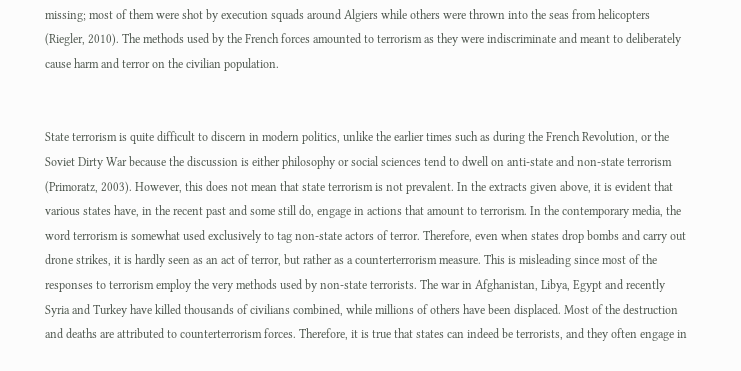missing; most of them were shot by execution squads around Algiers while others were thrown into the seas from helicopters (Riegler, 2010). The methods used by the French forces amounted to terrorism as they were indiscriminate and meant to deliberately cause harm and terror on the civilian population.


State terrorism is quite difficult to discern in modern politics, unlike the earlier times such as during the French Revolution, or the Soviet Dirty War because the discussion is either philosophy or social sciences tend to dwell on anti-state and non-state terrorism (Primoratz, 2003). However, this does not mean that state terrorism is not prevalent. In the extracts given above, it is evident that various states have, in the recent past and some still do, engage in actions that amount to terrorism. In the contemporary media, the word terrorism is somewhat used exclusively to tag non-state actors of terror. Therefore, even when states drop bombs and carry out drone strikes, it is hardly seen as an act of terror, but rather as a counterterrorism measure. This is misleading since most of the responses to terrorism employ the very methods used by non-state terrorists. The war in Afghanistan, Libya, Egypt and recently Syria and Turkey have killed thousands of civilians combined, while millions of others have been displaced. Most of the destruction and deaths are attributed to counterterrorism forces. Therefore, it is true that states can indeed be terrorists, and they often engage in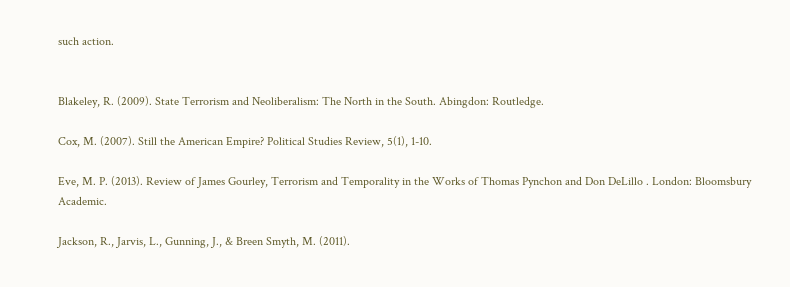such action.


Blakeley, R. (2009). State Terrorism and Neoliberalism: The North in the South. Abingdon: Routledge.

Cox, M. (2007). Still the American Empire? Political Studies Review, 5(1), 1-10.

Eve, M. P. (2013). Review of James Gourley, Terrorism and Temporality in the Works of Thomas Pynchon and Don DeLillo . London: Bloomsbury Academic.

Jackson, R., Jarvis, L., Gunning, J., & Breen Smyth, M. (2011).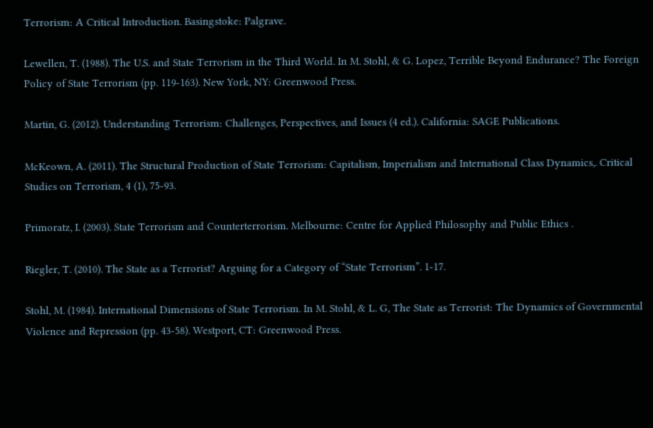Terrorism: A Critical Introduction. Basingstoke: Palgrave.

Lewellen, T. (1988). The U.S. and State Terrorism in the Third World. In M. Stohl, & G. Lopez, Terrible Beyond Endurance? The Foreign Policy of State Terrorism (pp. 119-163). New York, NY: Greenwood Press.

Martin, G. (2012). Understanding Terrorism: Challenges, Perspectives, and Issues (4 ed.). California: SAGE Publications.

McKeown, A. (2011). The Structural Production of State Terrorism: Capitalism, Imperialism and International Class Dynamics,. Critical Studies on Terrorism, 4 (1), 75-93.

Primoratz, I. (2003). State Terrorism and Counterterrorism. Melbourne: Centre for Applied Philosophy and Public Ethics .

Riegler, T. (2010). The State as a Terrorist? Arguing for a Category of “State Terrorism”. 1-17.

Stohl, M. (1984). International Dimensions of State Terrorism. In M. Stohl, & L. G, The State as Terrorist: The Dynamics of Governmental Violence and Repression (pp. 43-58). Westport, CT: Greenwood Press.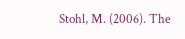Stohl, M. (2006). The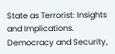State as Terrorist: Insights and Implications. Democracy and Security,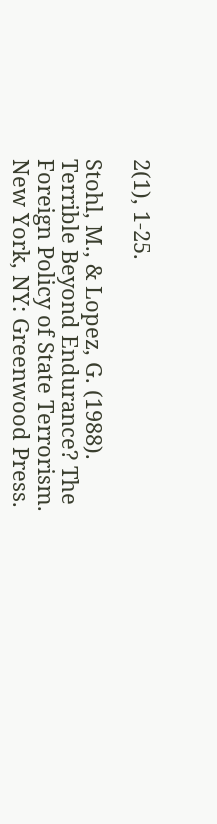2(1), 1-25.

Stohl, M., & Lopez, G. (1988). Terrible Beyond Endurance? The Foreign Policy of State Terrorism. New York, NY: Greenwood Press.